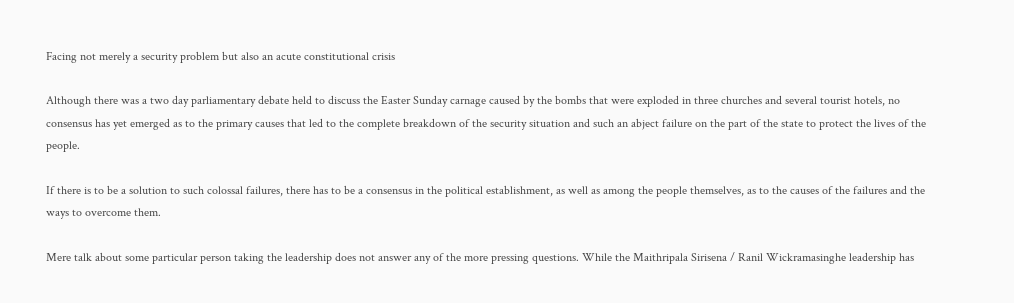Facing not merely a security problem but also an acute constitutional crisis

Although there was a two day parliamentary debate held to discuss the Easter Sunday carnage caused by the bombs that were exploded in three churches and several tourist hotels, no consensus has yet emerged as to the primary causes that led to the complete breakdown of the security situation and such an abject failure on the part of the state to protect the lives of the people.

If there is to be a solution to such colossal failures, there has to be a consensus in the political establishment, as well as among the people themselves, as to the causes of the failures and the ways to overcome them.

Mere talk about some particular person taking the leadership does not answer any of the more pressing questions. While the Maithripala Sirisena / Ranil Wickramasinghe leadership has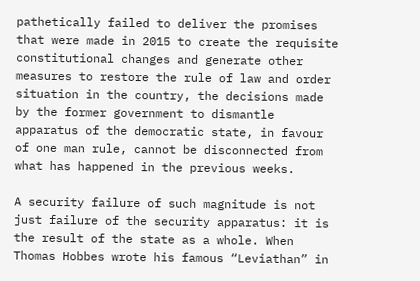pathetically failed to deliver the promises that were made in 2015 to create the requisite constitutional changes and generate other measures to restore the rule of law and order situation in the country, the decisions made by the former government to dismantle apparatus of the democratic state, in favour of one man rule, cannot be disconnected from what has happened in the previous weeks.

A security failure of such magnitude is not just failure of the security apparatus: it is the result of the state as a whole. When Thomas Hobbes wrote his famous “Leviathan” in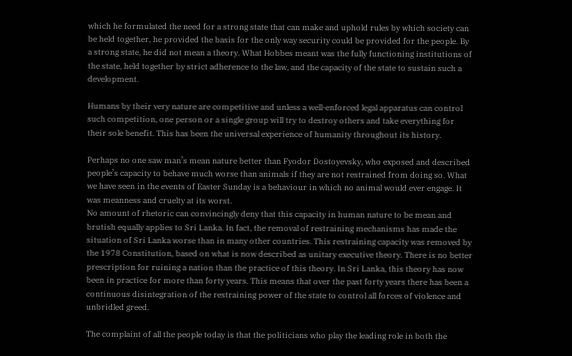which he formulated the need for a strong state that can make and uphold rules by which society can be held together, he provided the basis for the only way security could be provided for the people. By a strong state, he did not mean a theory. What Hobbes meant was the fully functioning institutions of the state, held together by strict adherence to the law, and the capacity of the state to sustain such a development.

Humans by their very nature are competitive and unless a well-enforced legal apparatus can control such competition, one person or a single group will try to destroy others and take everything for their sole benefit. This has been the universal experience of humanity throughout its history.

Perhaps no one saw man’s mean nature better than Fyodor Dostoyevsky, who exposed and described people’s capacity to behave much worse than animals if they are not restrained from doing so. What we have seen in the events of Easter Sunday is a behaviour in which no animal would ever engage. It was meanness and cruelty at its worst.
No amount of rhetoric can convincingly deny that this capacity in human nature to be mean and brutish equally applies to Sri Lanka. In fact, the removal of restraining mechanisms has made the situation of Sri Lanka worse than in many other countries. This restraining capacity was removed by the 1978 Constitution, based on what is now described as unitary executive theory. There is no better prescription for ruining a nation than the practice of this theory. In Sri Lanka, this theory has now been in practice for more than forty years. This means that over the past forty years there has been a continuous disintegration of the restraining power of the state to control all forces of violence and unbridled greed.

The complaint of all the people today is that the politicians who play the leading role in both the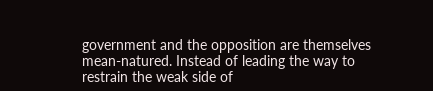government and the opposition are themselves mean-natured. Instead of leading the way to restrain the weak side of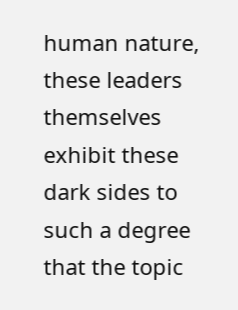human nature, these leaders themselves exhibit these dark sides to such a degree that the topic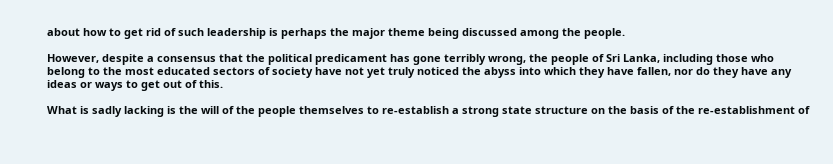about how to get rid of such leadership is perhaps the major theme being discussed among the people.

However, despite a consensus that the political predicament has gone terribly wrong, the people of Sri Lanka, including those who belong to the most educated sectors of society have not yet truly noticed the abyss into which they have fallen, nor do they have any ideas or ways to get out of this.

What is sadly lacking is the will of the people themselves to re-establish a strong state structure on the basis of the re-establishment of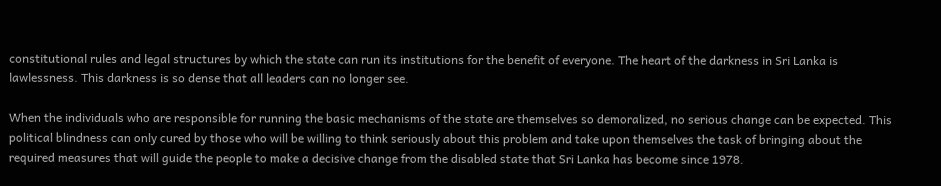constitutional rules and legal structures by which the state can run its institutions for the benefit of everyone. The heart of the darkness in Sri Lanka is lawlessness. This darkness is so dense that all leaders can no longer see.

When the individuals who are responsible for running the basic mechanisms of the state are themselves so demoralized, no serious change can be expected. This political blindness can only cured by those who will be willing to think seriously about this problem and take upon themselves the task of bringing about the required measures that will guide the people to make a decisive change from the disabled state that Sri Lanka has become since 1978.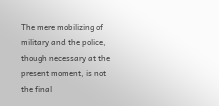The mere mobilizing of military and the police, though necessary at the present moment, is not the final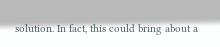solution. In fact, this could bring about a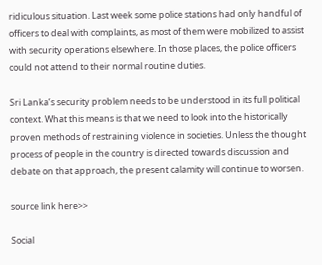ridiculous situation. Last week some police stations had only handful of officers to deal with complaints, as most of them were mobilized to assist with security operations elsewhere. In those places, the police officers could not attend to their normal routine duties.

Sri Lanka’s security problem needs to be understood in its full political context. What this means is that we need to look into the historically proven methods of restraining violence in societies. Unless the thought process of people in the country is directed towards discussion and debate on that approach, the present calamity will continue to worsen.

source link here>>

Social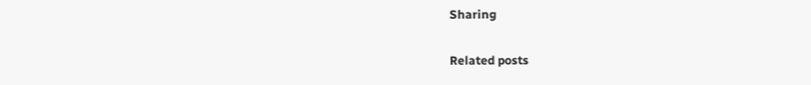Sharing

Related posts